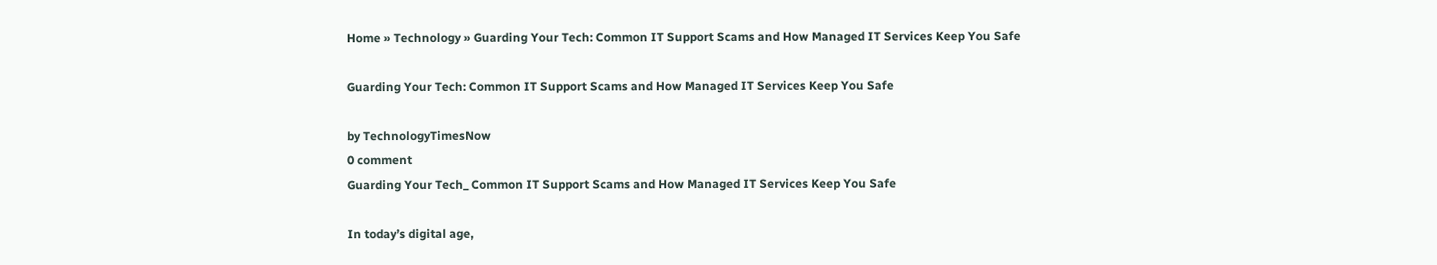Home » Technology » Guarding Your Tech: Common IT Support Scams and How Managed IT Services Keep You Safe

Guarding Your Tech: Common IT Support Scams and How Managed IT Services Keep You Safe

by TechnologyTimesNow
0 comment
Guarding Your Tech_ Common IT Support Scams and How Managed IT Services Keep You Safe

In today’s digital age,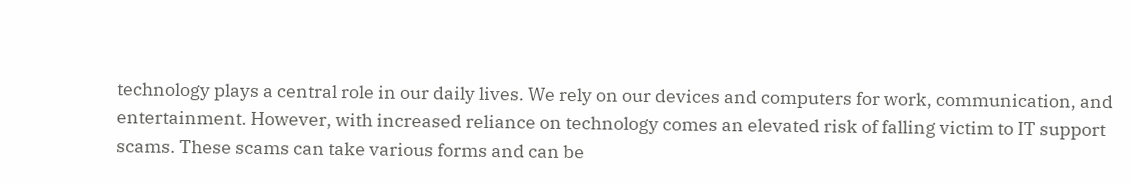technology plays a central role in our daily lives. We rely on our devices and computers for work, communication, and entertainment. However, with increased reliance on technology comes an elevated risk of falling victim to IT support scams. These scams can take various forms and can be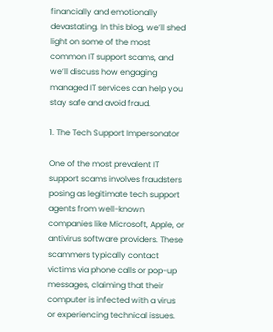financially and emotionally devastating. In this blog, we’ll shed light on some of the most common IT support scams, and we’ll discuss how engaging managed IT services can help you stay safe and avoid fraud.

1. The Tech Support Impersonator

One of the most prevalent IT support scams involves fraudsters posing as legitimate tech support agents from well-known companies like Microsoft, Apple, or antivirus software providers. These scammers typically contact victims via phone calls or pop-up messages, claiming that their computer is infected with a virus or experiencing technical issues.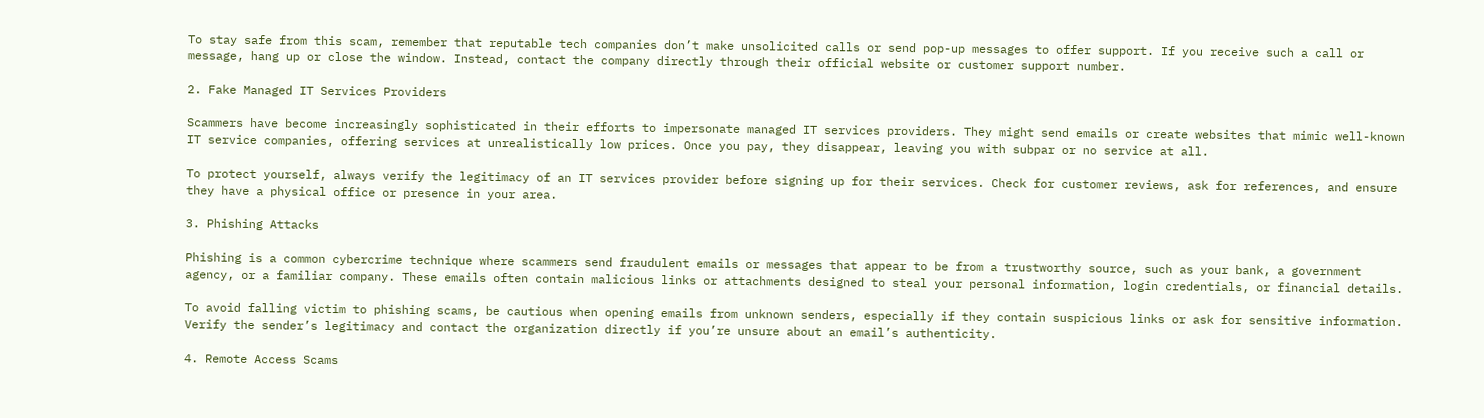To stay safe from this scam, remember that reputable tech companies don’t make unsolicited calls or send pop-up messages to offer support. If you receive such a call or message, hang up or close the window. Instead, contact the company directly through their official website or customer support number.

2. Fake Managed IT Services Providers

Scammers have become increasingly sophisticated in their efforts to impersonate managed IT services providers. They might send emails or create websites that mimic well-known IT service companies, offering services at unrealistically low prices. Once you pay, they disappear, leaving you with subpar or no service at all.

To protect yourself, always verify the legitimacy of an IT services provider before signing up for their services. Check for customer reviews, ask for references, and ensure they have a physical office or presence in your area.

3. Phishing Attacks

Phishing is a common cybercrime technique where scammers send fraudulent emails or messages that appear to be from a trustworthy source, such as your bank, a government agency, or a familiar company. These emails often contain malicious links or attachments designed to steal your personal information, login credentials, or financial details.

To avoid falling victim to phishing scams, be cautious when opening emails from unknown senders, especially if they contain suspicious links or ask for sensitive information. Verify the sender’s legitimacy and contact the organization directly if you’re unsure about an email’s authenticity.

4. Remote Access Scams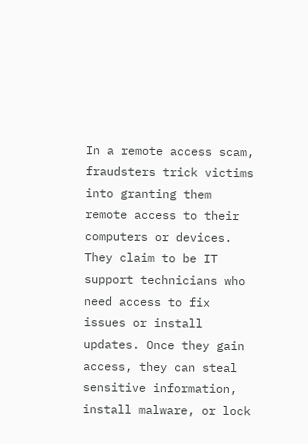In a remote access scam, fraudsters trick victims into granting them remote access to their computers or devices. They claim to be IT support technicians who need access to fix issues or install updates. Once they gain access, they can steal sensitive information, install malware, or lock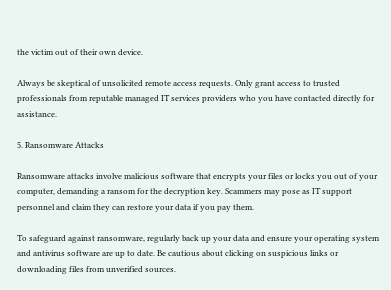the victim out of their own device.

Always be skeptical of unsolicited remote access requests. Only grant access to trusted professionals from reputable managed IT services providers who you have contacted directly for assistance.

5. Ransomware Attacks

Ransomware attacks involve malicious software that encrypts your files or locks you out of your computer, demanding a ransom for the decryption key. Scammers may pose as IT support personnel and claim they can restore your data if you pay them.

To safeguard against ransomware, regularly back up your data and ensure your operating system and antivirus software are up to date. Be cautious about clicking on suspicious links or downloading files from unverified sources.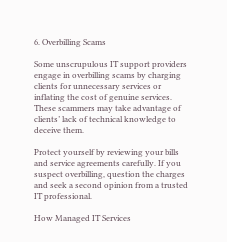6. Overbilling Scams

Some unscrupulous IT support providers engage in overbilling scams by charging clients for unnecessary services or inflating the cost of genuine services. These scammers may take advantage of clients’ lack of technical knowledge to deceive them.

Protect yourself by reviewing your bills and service agreements carefully. If you suspect overbilling, question the charges and seek a second opinion from a trusted IT professional.

How Managed IT Services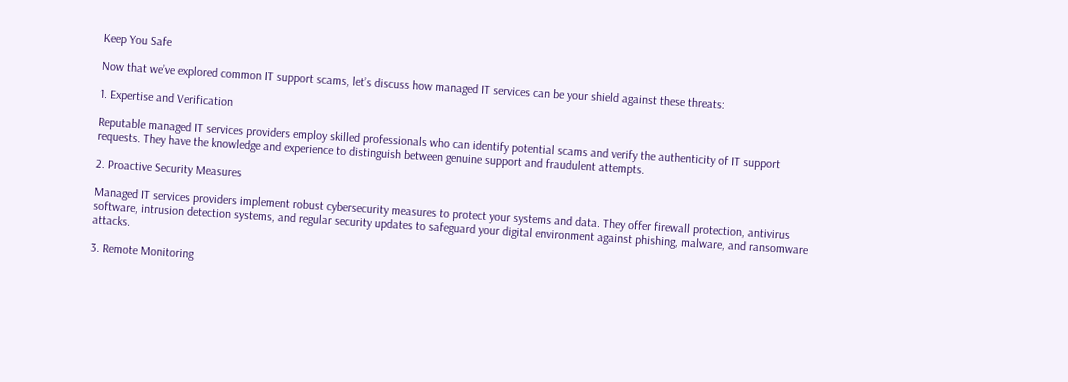Keep You Safe

Now that we’ve explored common IT support scams, let’s discuss how managed IT services can be your shield against these threats:

1. Expertise and Verification

Reputable managed IT services providers employ skilled professionals who can identify potential scams and verify the authenticity of IT support requests. They have the knowledge and experience to distinguish between genuine support and fraudulent attempts.

2. Proactive Security Measures

Managed IT services providers implement robust cybersecurity measures to protect your systems and data. They offer firewall protection, antivirus software, intrusion detection systems, and regular security updates to safeguard your digital environment against phishing, malware, and ransomware attacks.

3. Remote Monitoring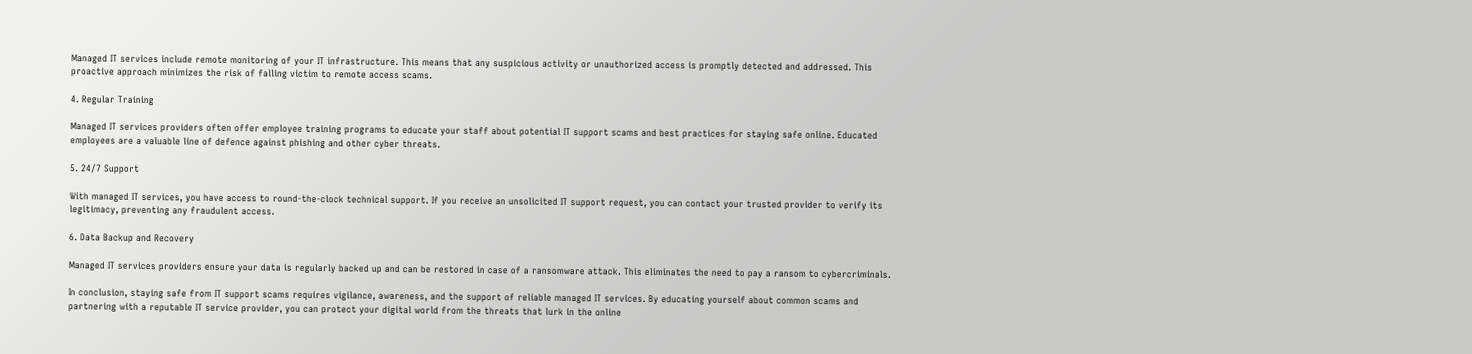Managed IT services include remote monitoring of your IT infrastructure. This means that any suspicious activity or unauthorized access is promptly detected and addressed. This proactive approach minimizes the risk of falling victim to remote access scams.

4. Regular Training

Managed IT services providers often offer employee training programs to educate your staff about potential IT support scams and best practices for staying safe online. Educated employees are a valuable line of defence against phishing and other cyber threats.

5. 24/7 Support

With managed IT services, you have access to round-the-clock technical support. If you receive an unsolicited IT support request, you can contact your trusted provider to verify its legitimacy, preventing any fraudulent access.

6. Data Backup and Recovery

Managed IT services providers ensure your data is regularly backed up and can be restored in case of a ransomware attack. This eliminates the need to pay a ransom to cybercriminals.

In conclusion, staying safe from IT support scams requires vigilance, awareness, and the support of reliable managed IT services. By educating yourself about common scams and partnering with a reputable IT service provider, you can protect your digital world from the threats that lurk in the online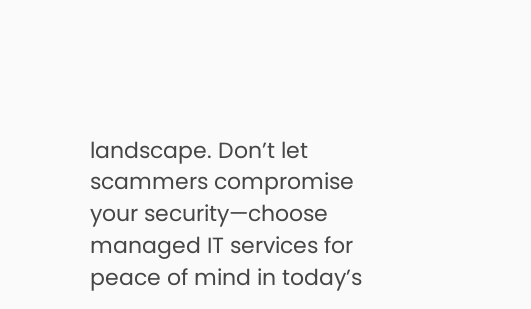landscape. Don’t let scammers compromise your security—choose managed IT services for peace of mind in today’s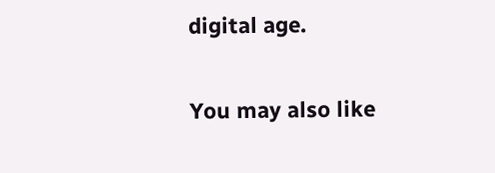digital age.


You may also like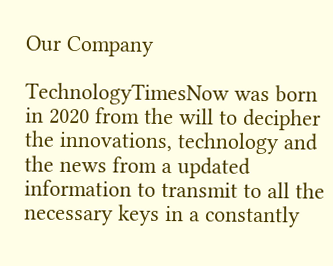Our Company

TechnologyTimesNow was born in 2020 from the will to decipher the innovations, technology and the news from a updated information to transmit to all the necessary keys in a constantly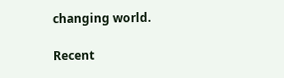changing world.

Recent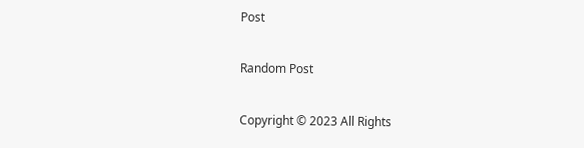Post

Random Post

Copyright © 2023 All Rights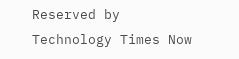Reserved by Technology Times Now